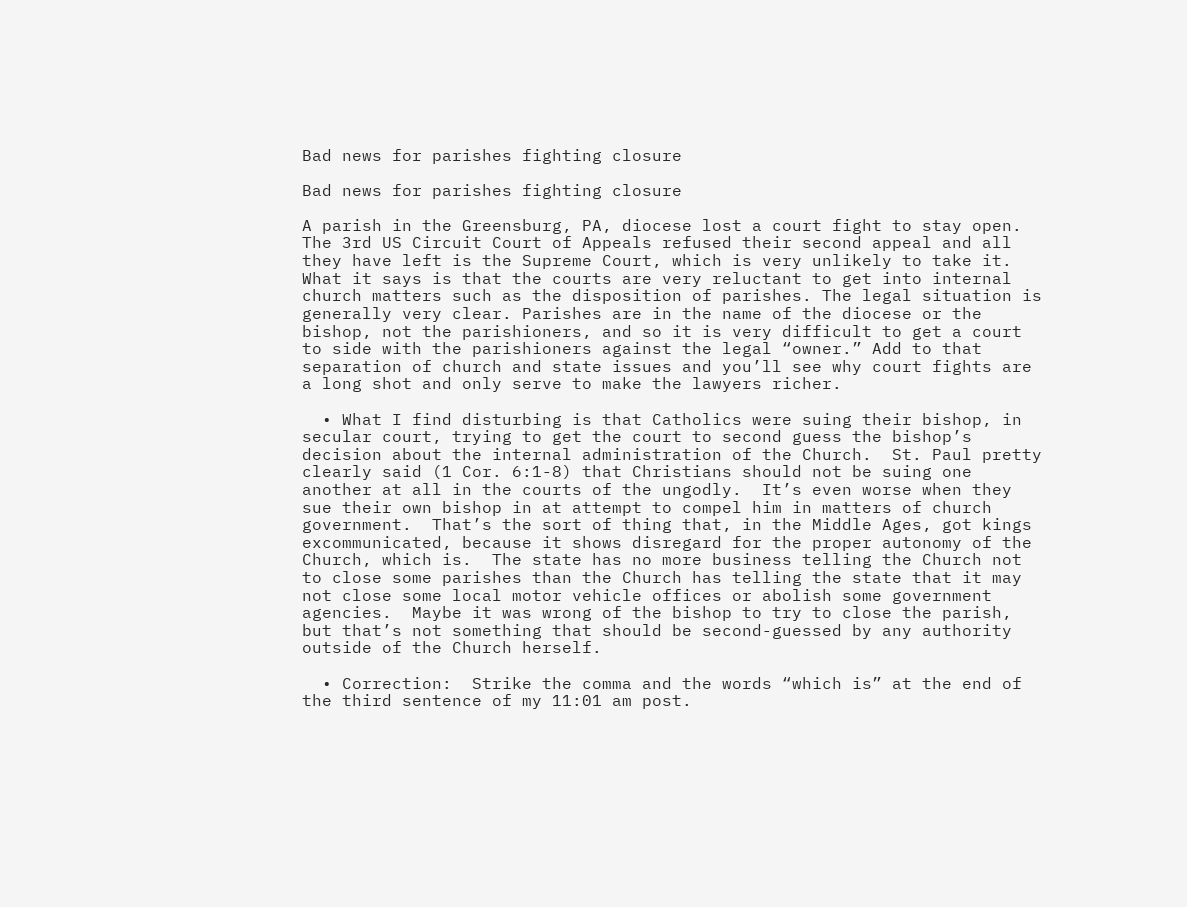Bad news for parishes fighting closure

Bad news for parishes fighting closure

A parish in the Greensburg, PA, diocese lost a court fight to stay open. The 3rd US Circuit Court of Appeals refused their second appeal and all they have left is the Supreme Court, which is very unlikely to take it. What it says is that the courts are very reluctant to get into internal church matters such as the disposition of parishes. The legal situation is generally very clear. Parishes are in the name of the diocese or the bishop, not the parishioners, and so it is very difficult to get a court to side with the parishioners against the legal “owner.” Add to that separation of church and state issues and you’ll see why court fights are a long shot and only serve to make the lawyers richer.

  • What I find disturbing is that Catholics were suing their bishop, in secular court, trying to get the court to second guess the bishop’s decision about the internal administration of the Church.  St. Paul pretty clearly said (1 Cor. 6:1-8) that Christians should not be suing one another at all in the courts of the ungodly.  It’s even worse when they sue their own bishop in at attempt to compel him in matters of church government.  That’s the sort of thing that, in the Middle Ages, got kings excommunicated, because it shows disregard for the proper autonomy of the Church, which is.  The state has no more business telling the Church not to close some parishes than the Church has telling the state that it may not close some local motor vehicle offices or abolish some government agencies.  Maybe it was wrong of the bishop to try to close the parish, but that’s not something that should be second-guessed by any authority outside of the Church herself.

  • Correction:  Strike the comma and the words “which is” at the end of the third sentence of my 11:01 am post.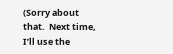(Sorry about that.  Next time, I’ll use the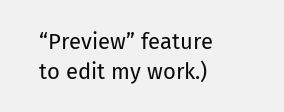“Preview” feature to edit my work.)